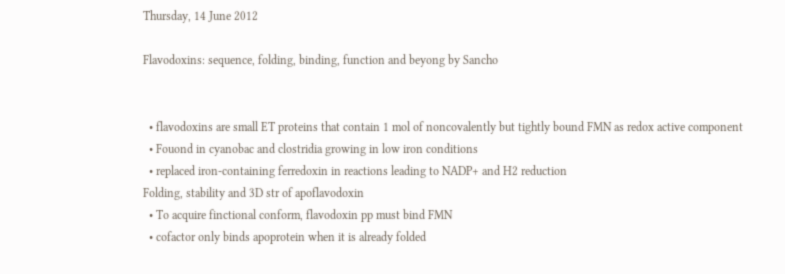Thursday, 14 June 2012

Flavodoxins: sequence, folding, binding, function and beyong by Sancho


  • flavodoxins are small ET proteins that contain 1 mol of noncovalently but tightly bound FMN as redox active component
  • Fouond in cyanobac and clostridia growing in low iron conditions
  • replaced iron-containing ferredoxin in reactions leading to NADP+ and H2 reduction
Folding, stability and 3D str of apoflavodoxin
  • To acquire finctional conform, flavodoxin pp must bind FMN
  • cofactor only binds apoprotein when it is already folded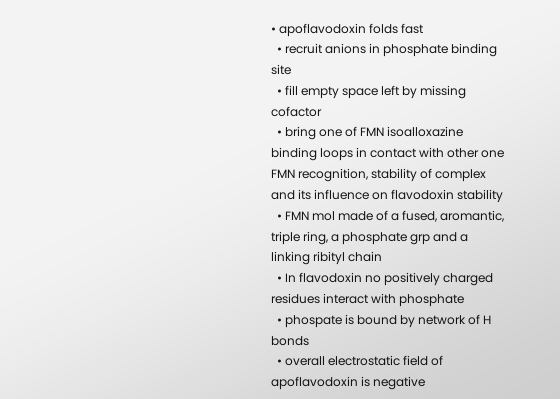• apoflavodoxin folds fast
  • recruit anions in phosphate binding site
  • fill empty space left by missing cofactor
  • bring one of FMN isoalloxazine binding loops in contact with other one
FMN recognition, stability of complex and its influence on flavodoxin stability
  • FMN mol made of a fused, aromantic, triple ring, a phosphate grp and a linking ribityl chain
  • In flavodoxin no positively charged residues interact with phosphate
  • phospate is bound by network of H bonds
  • overall electrostatic field of apoflavodoxin is negative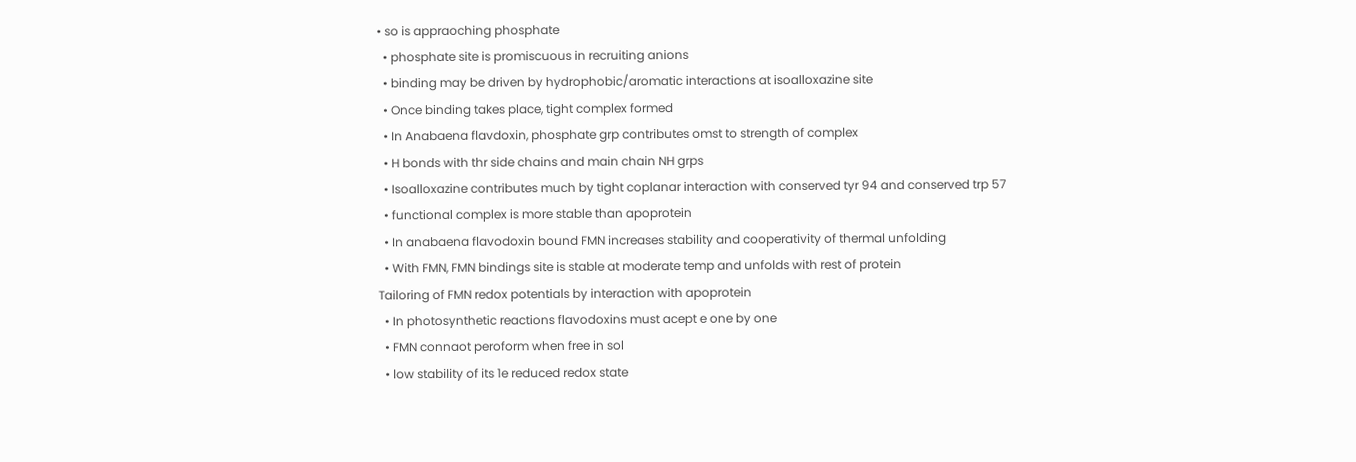• so is appraoching phosphate
  • phosphate site is promiscuous in recruiting anions
  • binding may be driven by hydrophobic/aromatic interactions at isoalloxazine site
  • Once binding takes place, tight complex formed
  • In Anabaena flavdoxin, phosphate grp contributes omst to strength of complex
  • H bonds with thr side chains and main chain NH grps
  • Isoalloxazine contributes much by tight coplanar interaction with conserved tyr 94 and conserved trp 57
  • functional complex is more stable than apoprotein
  • In anabaena flavodoxin bound FMN increases stability and cooperativity of thermal unfolding
  • With FMN, FMN bindings site is stable at moderate temp and unfolds with rest of protein
Tailoring of FMN redox potentials by interaction with apoprotein
  • In photosynthetic reactions flavodoxins must acept e one by one
  • FMN connaot peroform when free in sol
  • low stability of its 1e reduced redox state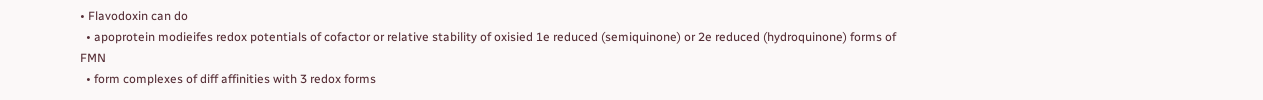• Flavodoxin can do
  • apoprotein modieifes redox potentials of cofactor or relative stability of oxisied 1e reduced (semiquinone) or 2e reduced (hydroquinone) forms of FMN
  • form complexes of diff affinities with 3 redox forms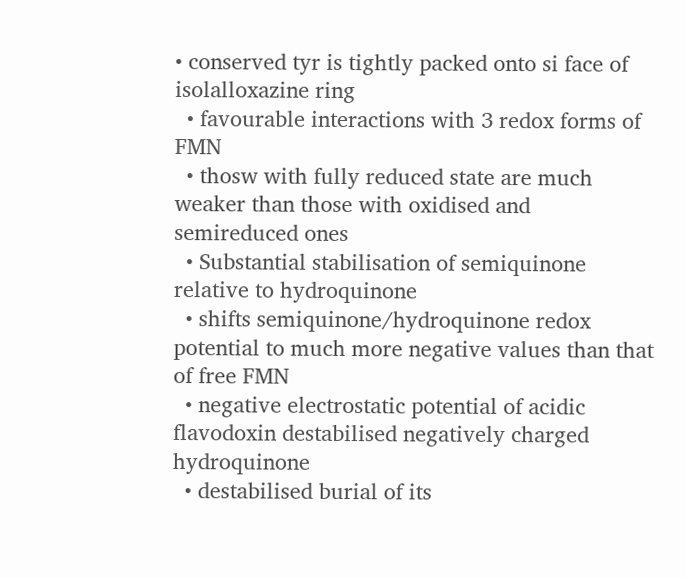• conserved tyr is tightly packed onto si face of isolalloxazine ring
  • favourable interactions with 3 redox forms of FMN
  • thosw with fully reduced state are much weaker than those with oxidised and semireduced ones
  • Substantial stabilisation of semiquinone relative to hydroquinone
  • shifts semiquinone/hydroquinone redox potential to much more negative values than that of free FMN
  • negative electrostatic potential of acidic flavodoxin destabilised negatively charged hydroquinone
  • destabilised burial of its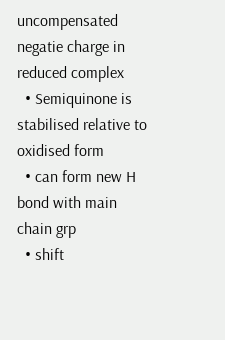uncompensated negatie charge in reduced complex
  • Semiquinone is stabilised relative to oxidised form
  • can form new H bond with main chain grp
  • shift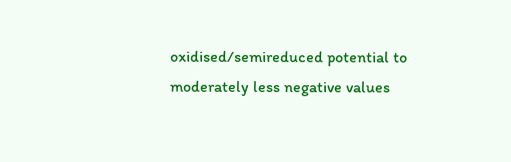oxidised/semireduced potential to moderately less negative values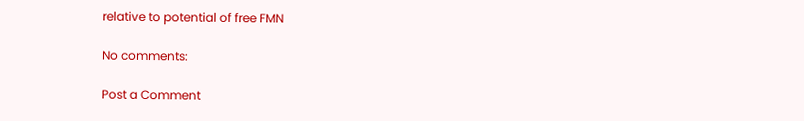relative to potential of free FMN

No comments:

Post a Comment